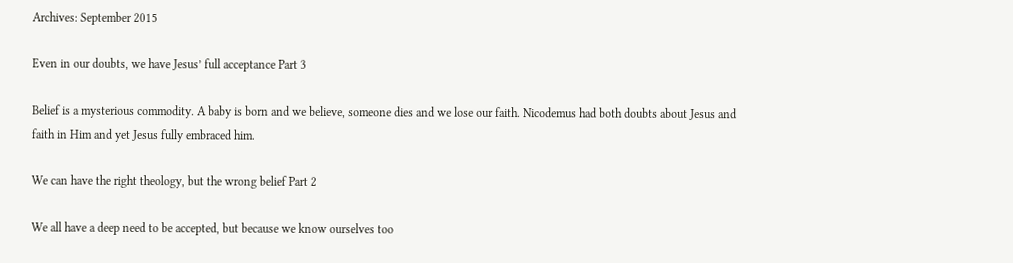Archives: September 2015

Even in our doubts, we have Jesus’ full acceptance Part 3

Belief is a mysterious commodity. A baby is born and we believe, someone dies and we lose our faith. Nicodemus had both doubts about Jesus and faith in Him and yet Jesus fully embraced him.

We can have the right theology, but the wrong belief Part 2

We all have a deep need to be accepted, but because we know ourselves too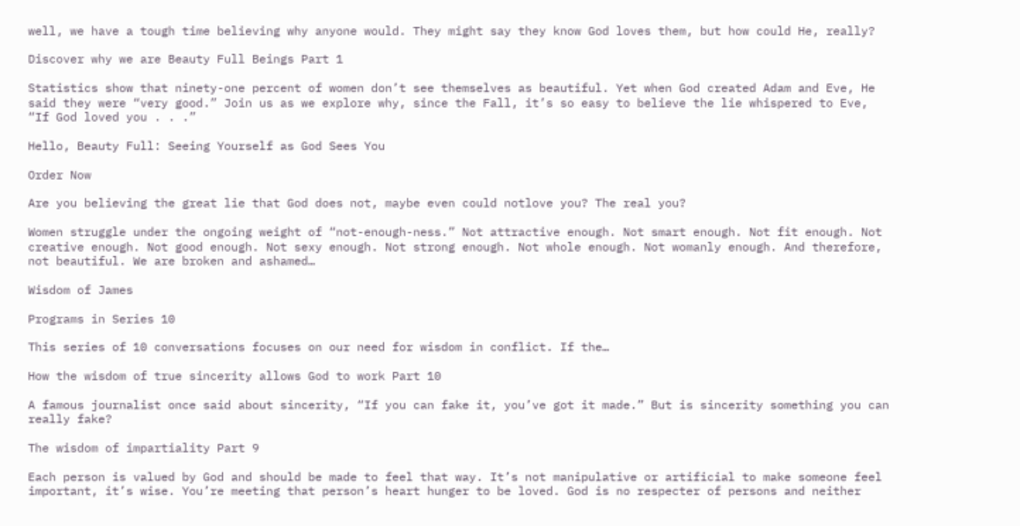well, we have a tough time believing why anyone would. They might say they know God loves them, but how could He, really?

Discover why we are Beauty Full Beings Part 1

Statistics show that ninety-one percent of women don’t see themselves as beautiful. Yet when God created Adam and Eve, He said they were “very good.” Join us as we explore why, since the Fall, it’s so easy to believe the lie whispered to Eve, “If God loved you . . .”

Hello, Beauty Full: Seeing Yourself as God Sees You

Order Now

Are you believing the great lie that God does not, maybe even could notlove you? The real you?

Women struggle under the ongoing weight of “not-enough-ness.” Not attractive enough. Not smart enough. Not fit enough. Not creative enough. Not good enough. Not sexy enough. Not strong enough. Not whole enough. Not womanly enough. And therefore, not beautiful. We are broken and ashamed…

Wisdom of James

Programs in Series 10

This series of 10 conversations focuses on our need for wisdom in conflict. If the…

How the wisdom of true sincerity allows God to work Part 10

A famous journalist once said about sincerity, “If you can fake it, you’ve got it made.” But is sincerity something you can really fake?

The wisdom of impartiality Part 9

Each person is valued by God and should be made to feel that way. It’s not manipulative or artificial to make someone feel important, it’s wise. You’re meeting that person’s heart hunger to be loved. God is no respecter of persons and neither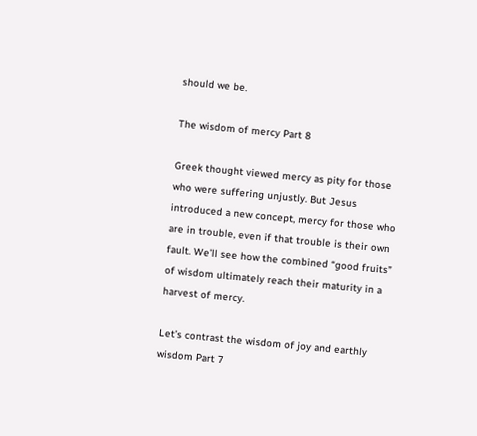should we be.

The wisdom of mercy Part 8

Greek thought viewed mercy as pity for those who were suffering unjustly. But Jesus introduced a new concept, mercy for those who are in trouble, even if that trouble is their own fault. We’ll see how the combined “good fruits” of wisdom ultimately reach their maturity in a harvest of mercy.

Let’s contrast the wisdom of joy and earthly wisdom Part 7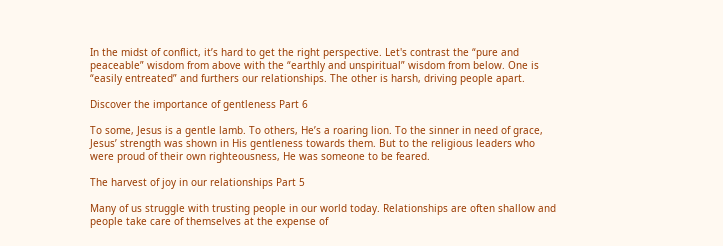In the midst of conflict, it’s hard to get the right perspective. Let's contrast the “pure and peaceable” wisdom from above with the “earthly and unspiritual” wisdom from below. One is “easily entreated” and furthers our relationships. The other is harsh, driving people apart.

Discover the importance of gentleness Part 6

To some, Jesus is a gentle lamb. To others, He’s a roaring lion. To the sinner in need of grace, Jesus’ strength was shown in His gentleness towards them. But to the religious leaders who were proud of their own righteousness, He was someone to be feared.

The harvest of joy in our relationships Part 5

Many of us struggle with trusting people in our world today. Relationships are often shallow and people take care of themselves at the expense of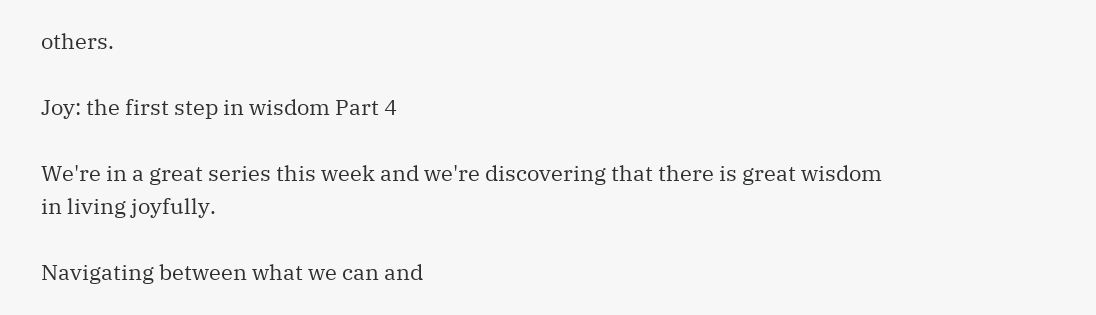others.

Joy: the first step in wisdom Part 4

We're in a great series this week and we're discovering that there is great wisdom in living joyfully.

Navigating between what we can and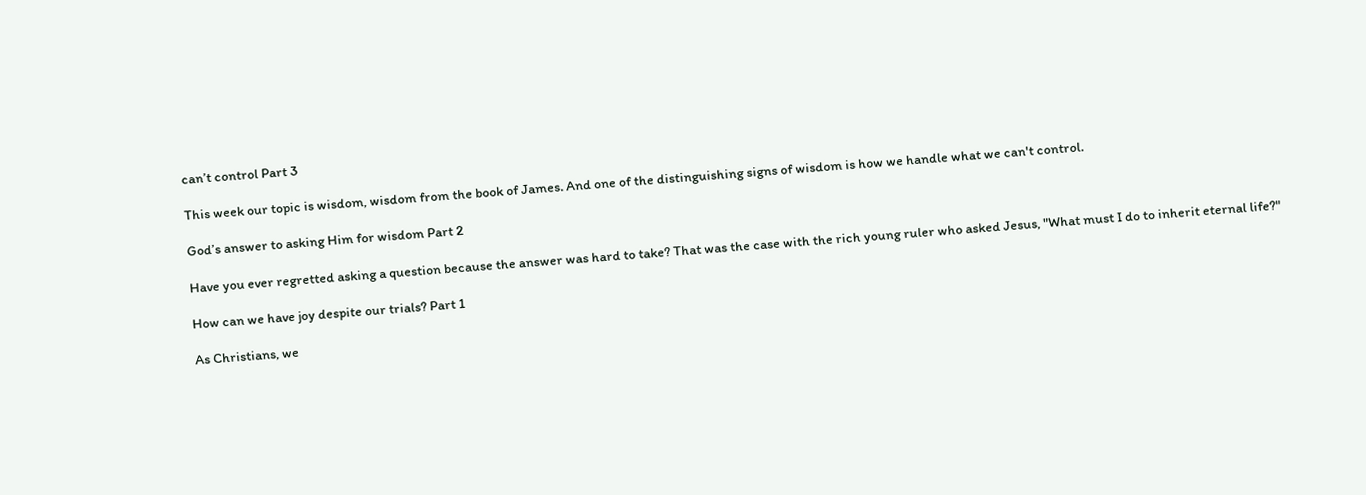can’t control Part 3

This week our topic is wisdom, wisdom from the book of James. And one of the distinguishing signs of wisdom is how we handle what we can't control.

God’s answer to asking Him for wisdom Part 2

Have you ever regretted asking a question because the answer was hard to take? That was the case with the rich young ruler who asked Jesus, "What must I do to inherit eternal life?"

How can we have joy despite our trials? Part 1

As Christians, we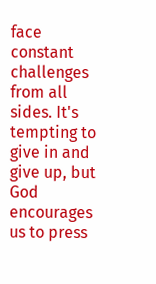face constant challenges from all sides. It's tempting to give in and give up, but God encourages us to press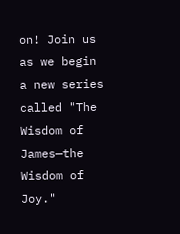on! Join us as we begin a new series called "The Wisdom of James—the Wisdom of Joy."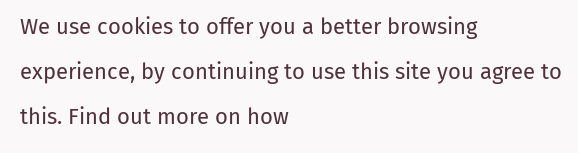We use cookies to offer you a better browsing experience, by continuing to use this site you agree to this. Find out more on how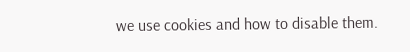we use cookies and how to disable them.